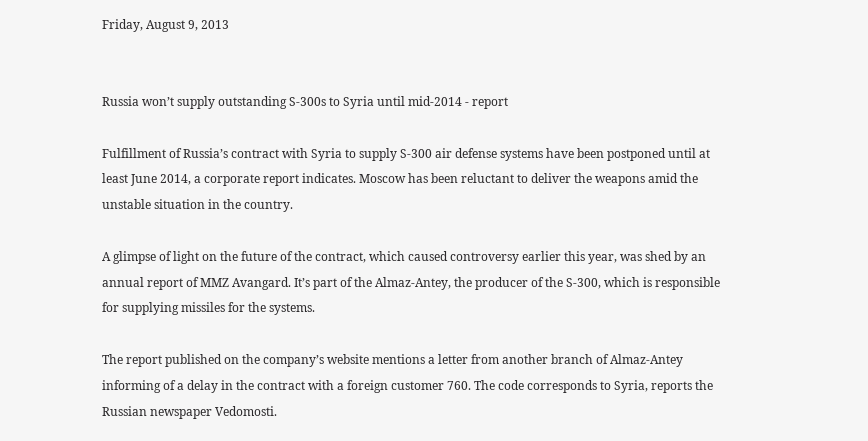Friday, August 9, 2013


Russia won’t supply outstanding S-300s to Syria until mid-2014 - report

Fulfillment of Russia’s contract with Syria to supply S-300 air defense systems have been postponed until at least June 2014, a corporate report indicates. Moscow has been reluctant to deliver the weapons amid the unstable situation in the country.

A glimpse of light on the future of the contract, which caused controversy earlier this year, was shed by an annual report of MMZ Avangard. It’s part of the Almaz-Antey, the producer of the S-300, which is responsible for supplying missiles for the systems.

The report published on the company’s website mentions a letter from another branch of Almaz-Antey informing of a delay in the contract with a foreign customer 760. The code corresponds to Syria, reports the Russian newspaper Vedomosti.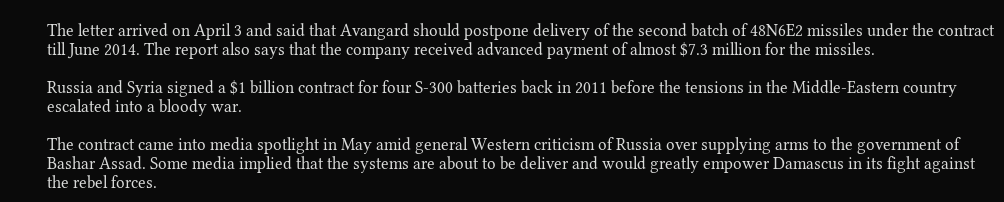The letter arrived on April 3 and said that Avangard should postpone delivery of the second batch of 48N6E2 missiles under the contract till June 2014. The report also says that the company received advanced payment of almost $7.3 million for the missiles.

Russia and Syria signed a $1 billion contract for four S-300 batteries back in 2011 before the tensions in the Middle-Eastern country escalated into a bloody war.

The contract came into media spotlight in May amid general Western criticism of Russia over supplying arms to the government of Bashar Assad. Some media implied that the systems are about to be deliver and would greatly empower Damascus in its fight against the rebel forces.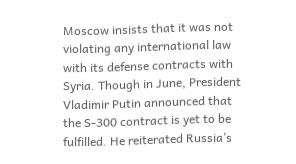Moscow insists that it was not violating any international law with its defense contracts with Syria. Though in June, President Vladimir Putin announced that the S-300 contract is yet to be fulfilled. He reiterated Russia’s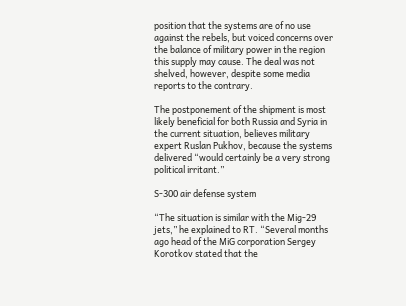position that the systems are of no use against the rebels, but voiced concerns over the balance of military power in the region this supply may cause. The deal was not shelved, however, despite some media reports to the contrary.

The postponement of the shipment is most likely beneficial for both Russia and Syria in the current situation, believes military expert Ruslan Pukhov, because the systems delivered “would certainly be a very strong political irritant.”

S-300 air defense system

“The situation is similar with the Mig-29 jets,” he explained to RT. “Several months ago head of the MiG corporation Sergey Korotkov stated that the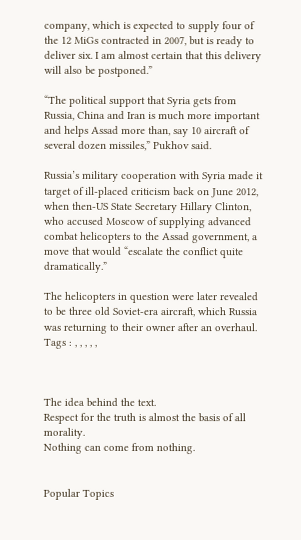company, which is expected to supply four of the 12 MiGs contracted in 2007, but is ready to deliver six. I am almost certain that this delivery will also be postponed.”

“The political support that Syria gets from Russia, China and Iran is much more important and helps Assad more than, say 10 aircraft of several dozen missiles,” Pukhov said.

Russia’s military cooperation with Syria made it target of ill-placed criticism back on June 2012, when then-US State Secretary Hillary Clinton, who accused Moscow of supplying advanced combat helicopters to the Assad government, a move that would “escalate the conflict quite dramatically.”

The helicopters in question were later revealed to be three old Soviet-era aircraft, which Russia was returning to their owner after an overhaul.
Tags : , , , , ,



The idea behind the text.
Respect for the truth is almost the basis of all morality.
Nothing can come from nothing.


Popular Topics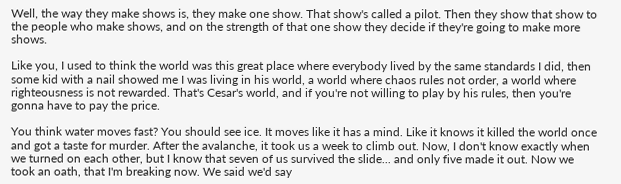Well, the way they make shows is, they make one show. That show's called a pilot. Then they show that show to the people who make shows, and on the strength of that one show they decide if they're going to make more shows.

Like you, I used to think the world was this great place where everybody lived by the same standards I did, then some kid with a nail showed me I was living in his world, a world where chaos rules not order, a world where righteousness is not rewarded. That's Cesar's world, and if you're not willing to play by his rules, then you're gonna have to pay the price.

You think water moves fast? You should see ice. It moves like it has a mind. Like it knows it killed the world once and got a taste for murder. After the avalanche, it took us a week to climb out. Now, I don't know exactly when we turned on each other, but I know that seven of us survived the slide... and only five made it out. Now we took an oath, that I'm breaking now. We said we'd say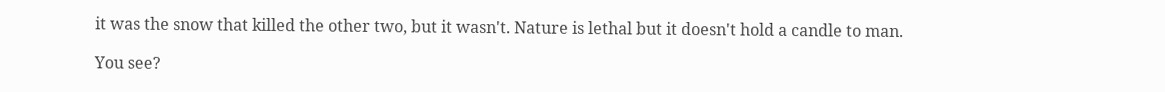it was the snow that killed the other two, but it wasn't. Nature is lethal but it doesn't hold a candle to man.

You see?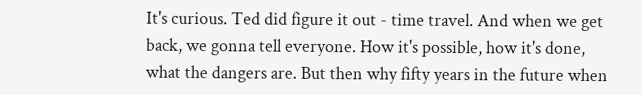It's curious. Ted did figure it out - time travel. And when we get back, we gonna tell everyone. How it's possible, how it's done, what the dangers are. But then why fifty years in the future when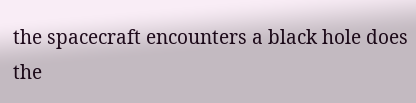the spacecraft encounters a black hole does the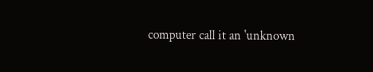computer call it an 'unknown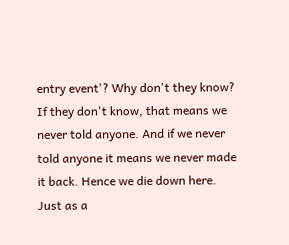entry event'? Why don't they know? If they don't know, that means we never told anyone. And if we never told anyone it means we never made it back. Hence we die down here. Just as a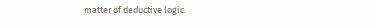matter of deductive logic.